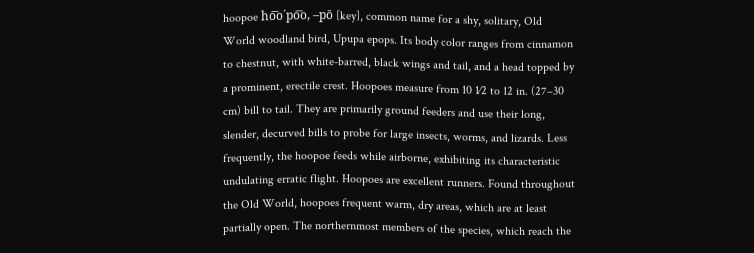hoopoe ho͞o´po͞o, –pō [key], common name for a shy, solitary, Old World woodland bird, Upupa epops. Its body color ranges from cinnamon to chestnut, with white-barred, black wings and tail, and a head topped by a prominent, erectile crest. Hoopoes measure from 10 1⁄2 to 12 in. (27–30 cm) bill to tail. They are primarily ground feeders and use their long, slender, decurved bills to probe for large insects, worms, and lizards. Less frequently, the hoopoe feeds while airborne, exhibiting its characteristic undulating erratic flight. Hoopoes are excellent runners. Found throughout the Old World, hoopoes frequent warm, dry areas, which are at least partially open. The northernmost members of the species, which reach the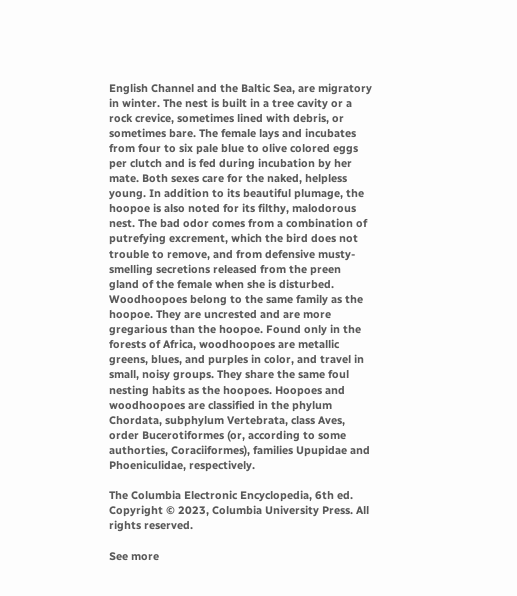English Channel and the Baltic Sea, are migratory in winter. The nest is built in a tree cavity or a rock crevice, sometimes lined with debris, or sometimes bare. The female lays and incubates from four to six pale blue to olive colored eggs per clutch and is fed during incubation by her mate. Both sexes care for the naked, helpless young. In addition to its beautiful plumage, the hoopoe is also noted for its filthy, malodorous nest. The bad odor comes from a combination of putrefying excrement, which the bird does not trouble to remove, and from defensive musty-smelling secretions released from the preen gland of the female when she is disturbed. Woodhoopoes belong to the same family as the hoopoe. They are uncrested and are more gregarious than the hoopoe. Found only in the forests of Africa, woodhoopoes are metallic greens, blues, and purples in color, and travel in small, noisy groups. They share the same foul nesting habits as the hoopoes. Hoopoes and woodhoopoes are classified in the phylum Chordata, subphylum Vertebrata, class Aves, order Bucerotiformes (or, according to some authorties, Coraciiformes), families Upupidae and Phoeniculidae, respectively.

The Columbia Electronic Encyclopedia, 6th ed. Copyright © 2023, Columbia University Press. All rights reserved.

See more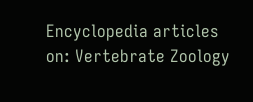Encyclopedia articles on: Vertebrate Zoology